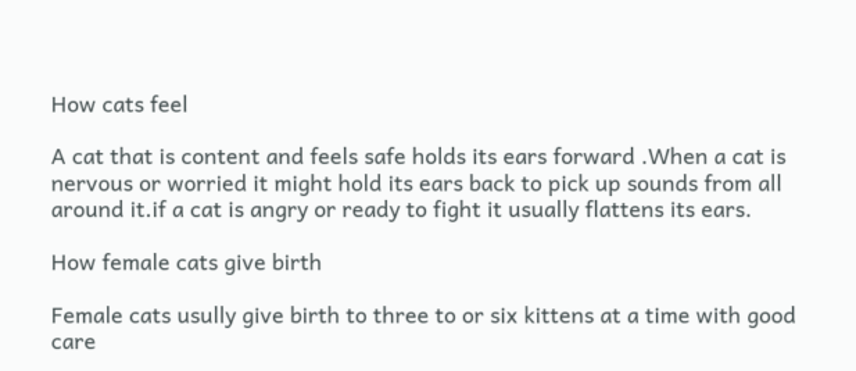How cats feel

A cat that is content and feels safe holds its ears forward .When a cat is nervous or worried it might hold its ears back to pick up sounds from all around it.if a cat is angry or ready to fight it usually flattens its ears.

How female cats give birth

Female cats usully give birth to three to or six kittens at a time with good care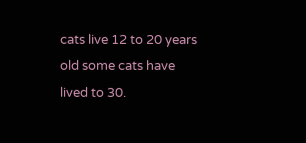cats live 12 to 20 years old some cats have lived to 30.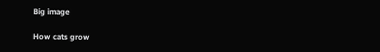Big image

How cats grow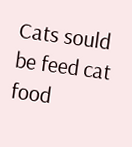Cats sould be feed cat food